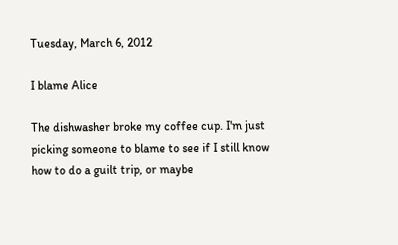Tuesday, March 6, 2012

I blame Alice

The dishwasher broke my coffee cup. I'm just picking someone to blame to see if I still know how to do a guilt trip, or maybe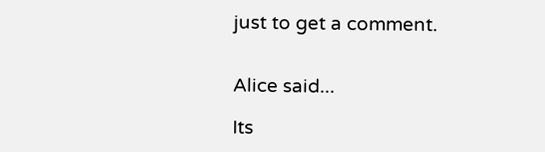just to get a comment.


Alice said...

Its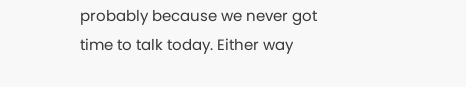probably because we never got time to talk today. Either way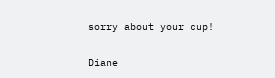sorry about your cup!

Diane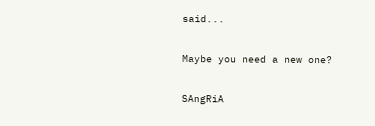said...

Maybe you need a new one?

SAngRiA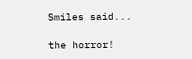Smiles said...

the horror!